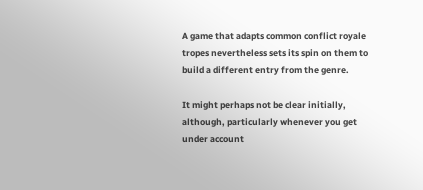A game that adapts common conflict royale tropes nevertheless sets its spin on them to build a different entry from the genre.

It might perhaps not be clear initially, although, particularly whenever you get under account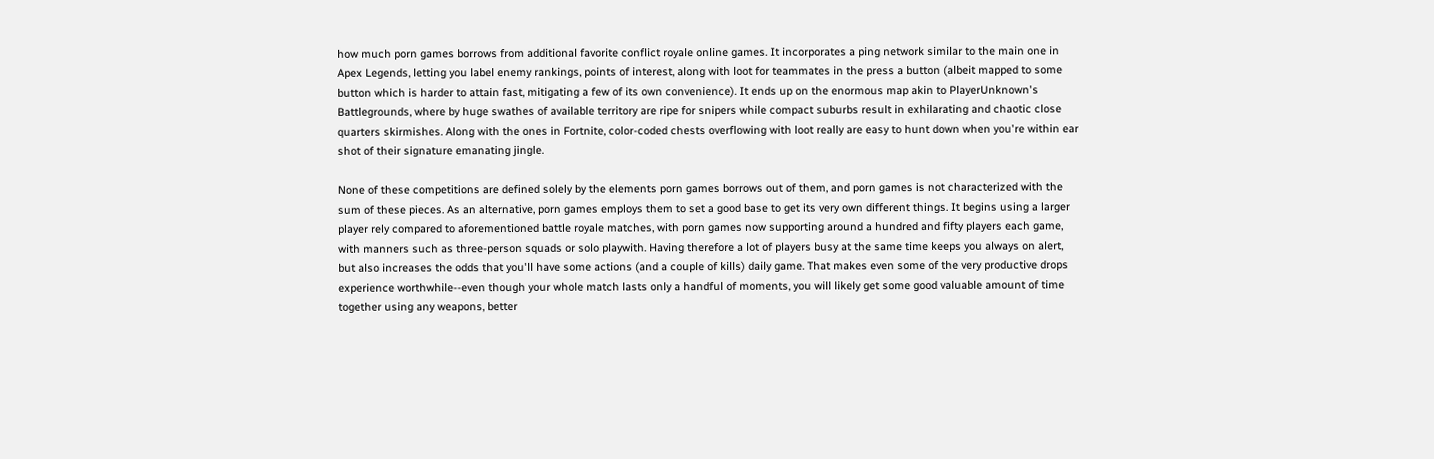how much porn games borrows from additional favorite conflict royale online games. It incorporates a ping network similar to the main one in Apex Legends, letting you label enemy rankings, points of interest, along with loot for teammates in the press a button (albeit mapped to some button which is harder to attain fast, mitigating a few of its own convenience). It ends up on the enormous map akin to PlayerUnknown's Battlegrounds, where by huge swathes of available territory are ripe for snipers while compact suburbs result in exhilarating and chaotic close quarters skirmishes. Along with the ones in Fortnite, color-coded chests overflowing with loot really are easy to hunt down when you're within ear shot of their signature emanating jingle.

None of these competitions are defined solely by the elements porn games borrows out of them, and porn games is not characterized with the sum of these pieces. As an alternative, porn games employs them to set a good base to get its very own different things. It begins using a larger player rely compared to aforementioned battle royale matches, with porn games now supporting around a hundred and fifty players each game, with manners such as three-person squads or solo playwith. Having therefore a lot of players busy at the same time keeps you always on alert, but also increases the odds that you'll have some actions (and a couple of kills) daily game. That makes even some of the very productive drops experience worthwhile--even though your whole match lasts only a handful of moments, you will likely get some good valuable amount of time together using any weapons, better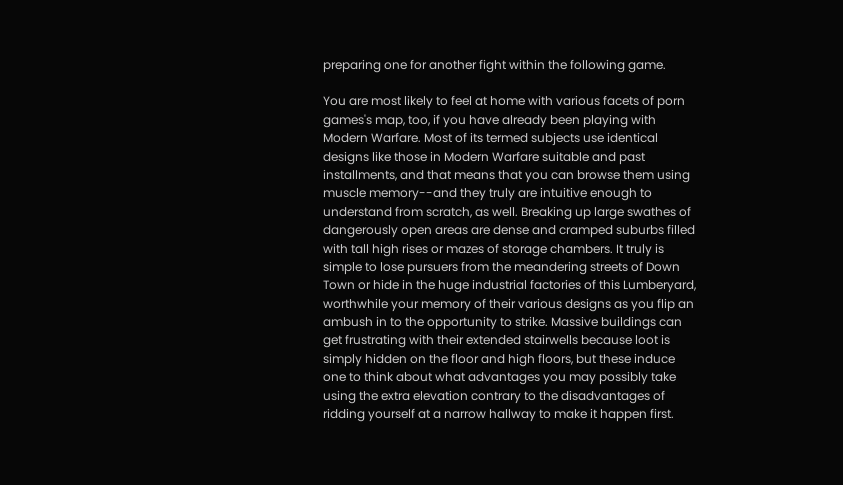preparing one for another fight within the following game.

You are most likely to feel at home with various facets of porn games's map, too, if you have already been playing with Modern Warfare. Most of its termed subjects use identical designs like those in Modern Warfare suitable and past installments, and that means that you can browse them using muscle memory--and they truly are intuitive enough to understand from scratch, as well. Breaking up large swathes of dangerously open areas are dense and cramped suburbs filled with tall high rises or mazes of storage chambers. It truly is simple to lose pursuers from the meandering streets of Down Town or hide in the huge industrial factories of this Lumberyard, worthwhile your memory of their various designs as you flip an ambush in to the opportunity to strike. Massive buildings can get frustrating with their extended stairwells because loot is simply hidden on the floor and high floors, but these induce one to think about what advantages you may possibly take using the extra elevation contrary to the disadvantages of ridding yourself at a narrow hallway to make it happen first.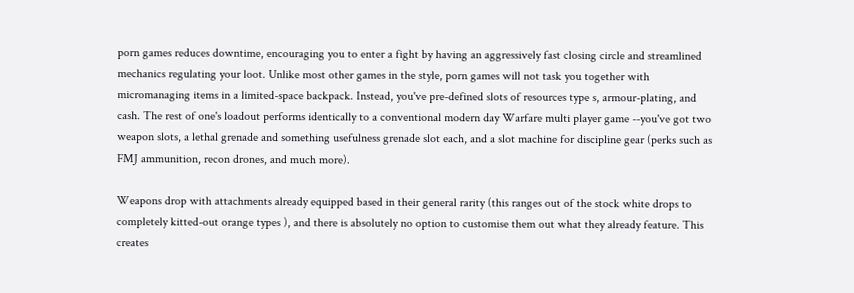porn games reduces downtime, encouraging you to enter a fight by having an aggressively fast closing circle and streamlined mechanics regulating your loot. Unlike most other games in the style, porn games will not task you together with micromanaging items in a limited-space backpack. Instead, you've pre-defined slots of resources type s, armour-plating, and cash. The rest of one's loadout performs identically to a conventional modern day Warfare multi player game --you've got two weapon slots, a lethal grenade and something usefulness grenade slot each, and a slot machine for discipline gear (perks such as FMJ ammunition, recon drones, and much more).

Weapons drop with attachments already equipped based in their general rarity (this ranges out of the stock white drops to completely kitted-out orange types ), and there is absolutely no option to customise them out what they already feature. This creates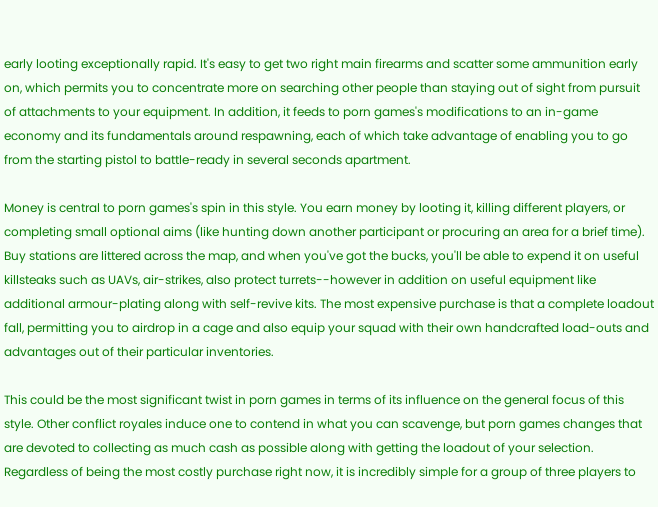early looting exceptionally rapid. It's easy to get two right main firearms and scatter some ammunition early on, which permits you to concentrate more on searching other people than staying out of sight from pursuit of attachments to your equipment. In addition, it feeds to porn games's modifications to an in-game economy and its fundamentals around respawning, each of which take advantage of enabling you to go from the starting pistol to battle-ready in several seconds apartment.

Money is central to porn games's spin in this style. You earn money by looting it, killing different players, or completing small optional aims (like hunting down another participant or procuring an area for a brief time). Buy stations are littered across the map, and when you've got the bucks, you'll be able to expend it on useful killsteaks such as UAVs, air-strikes, also protect turrets--however in addition on useful equipment like additional armour-plating along with self-revive kits. The most expensive purchase is that a complete loadout fall, permitting you to airdrop in a cage and also equip your squad with their own handcrafted load-outs and advantages out of their particular inventories.

This could be the most significant twist in porn games in terms of its influence on the general focus of this style. Other conflict royales induce one to contend in what you can scavenge, but porn games changes that are devoted to collecting as much cash as possible along with getting the loadout of your selection. Regardless of being the most costly purchase right now, it is incredibly simple for a group of three players to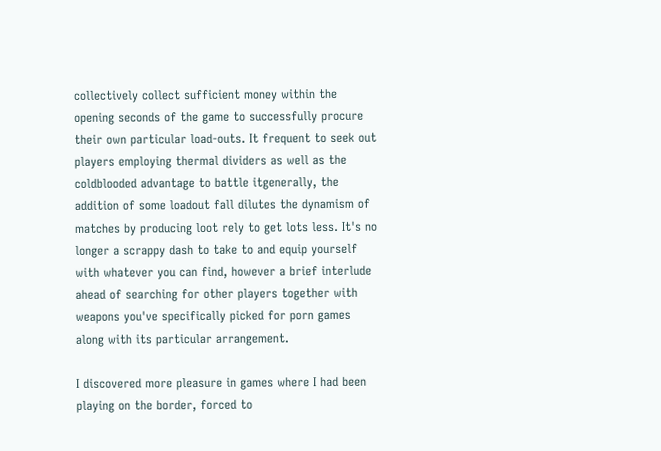collectively collect sufficient money within the opening seconds of the game to successfully procure their own particular load-outs. It frequent to seek out players employing thermal dividers as well as the coldblooded advantage to battle itgenerally, the addition of some loadout fall dilutes the dynamism of matches by producing loot rely to get lots less. It's no longer a scrappy dash to take to and equip yourself with whatever you can find, however a brief interlude ahead of searching for other players together with weapons you've specifically picked for porn games along with its particular arrangement.

I discovered more pleasure in games where I had been playing on the border, forced to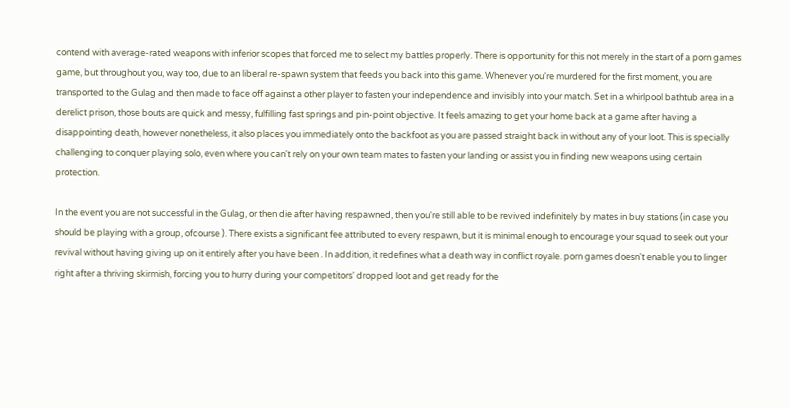contend with average-rated weapons with inferior scopes that forced me to select my battles properly. There is opportunity for this not merely in the start of a porn games game, but throughout you, way too, due to an liberal re-spawn system that feeds you back into this game. Whenever you're murdered for the first moment, you are transported to the Gulag and then made to face off against a other player to fasten your independence and invisibly into your match. Set in a whirlpool bathtub area in a derelict prison, those bouts are quick and messy, fulfilling fast springs and pin-point objective. It feels amazing to get your home back at a game after having a disappointing death, however nonetheless, it also places you immediately onto the backfoot as you are passed straight back in without any of your loot. This is specially challenging to conquer playing solo, even where you can't rely on your own team mates to fasten your landing or assist you in finding new weapons using certain protection.

In the event you are not successful in the Gulag, or then die after having respawned, then you're still able to be revived indefinitely by mates in buy stations (in case you should be playing with a group, ofcourse ). There exists a significant fee attributed to every respawn, but it is minimal enough to encourage your squad to seek out your revival without having giving up on it entirely after you have been . In addition, it redefines what a death way in conflict royale. porn games doesn't enable you to linger right after a thriving skirmish, forcing you to hurry during your competitors' dropped loot and get ready for the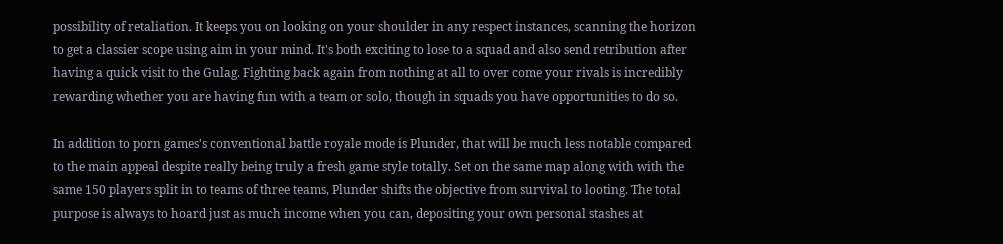possibility of retaliation. It keeps you on looking on your shoulder in any respect instances, scanning the horizon to get a classier scope using aim in your mind. It's both exciting to lose to a squad and also send retribution after having a quick visit to the Gulag. Fighting back again from nothing at all to over come your rivals is incredibly rewarding whether you are having fun with a team or solo, though in squads you have opportunities to do so.

In addition to porn games's conventional battle royale mode is Plunder, that will be much less notable compared to the main appeal despite really being truly a fresh game style totally. Set on the same map along with with the same 150 players split in to teams of three teams, Plunder shifts the objective from survival to looting. The total purpose is always to hoard just as much income when you can, depositing your own personal stashes at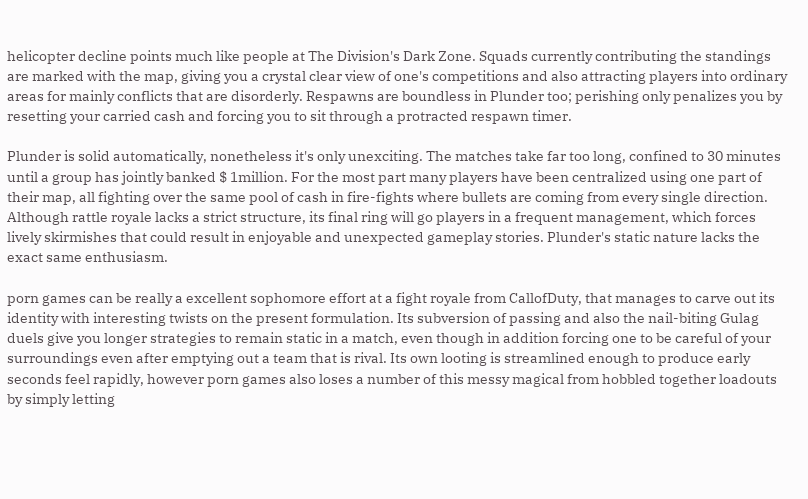helicopter decline points much like people at The Division's Dark Zone. Squads currently contributing the standings are marked with the map, giving you a crystal clear view of one's competitions and also attracting players into ordinary areas for mainly conflicts that are disorderly. Respawns are boundless in Plunder too; perishing only penalizes you by resetting your carried cash and forcing you to sit through a protracted respawn timer.

Plunder is solid automatically, nonetheless it's only unexciting. The matches take far too long, confined to 30 minutes until a group has jointly banked $ 1million. For the most part many players have been centralized using one part of their map, all fighting over the same pool of cash in fire-fights where bullets are coming from every single direction. Although rattle royale lacks a strict structure, its final ring will go players in a frequent management, which forces lively skirmishes that could result in enjoyable and unexpected gameplay stories. Plunder's static nature lacks the exact same enthusiasm.

porn games can be really a excellent sophomore effort at a fight royale from CallofDuty, that manages to carve out its identity with interesting twists on the present formulation. Its subversion of passing and also the nail-biting Gulag duels give you longer strategies to remain static in a match, even though in addition forcing one to be careful of your surroundings even after emptying out a team that is rival. Its own looting is streamlined enough to produce early seconds feel rapidly, however porn games also loses a number of this messy magical from hobbled together loadouts by simply letting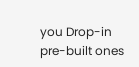you Drop-in pre-built ones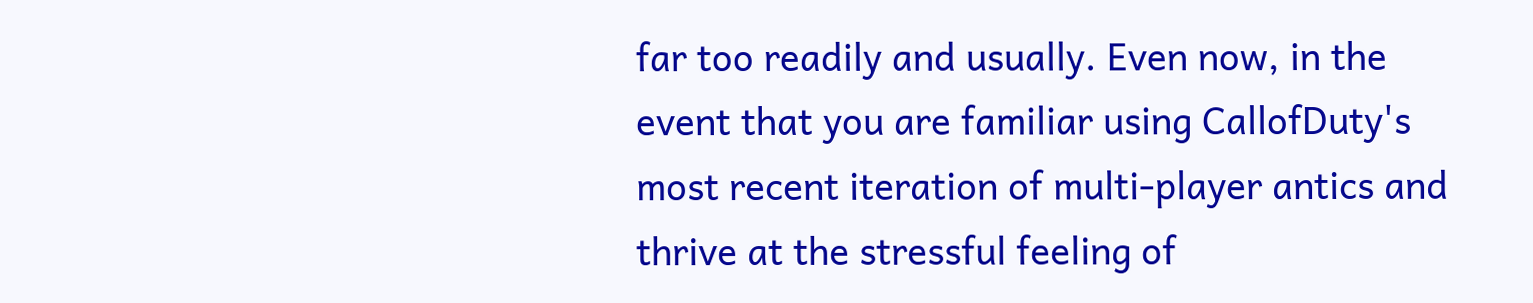far too readily and usually. Even now, in the event that you are familiar using CallofDuty's most recent iteration of multi-player antics and thrive at the stressful feeling of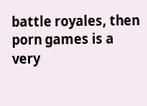battle royales, then porn games is a very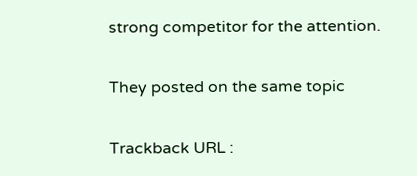strong competitor for the attention.

They posted on the same topic

Trackback URL :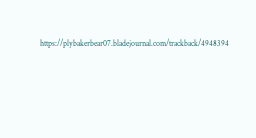https://plybakerbear07.bladejournal.com/trackback/4948394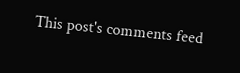This post's comments feed